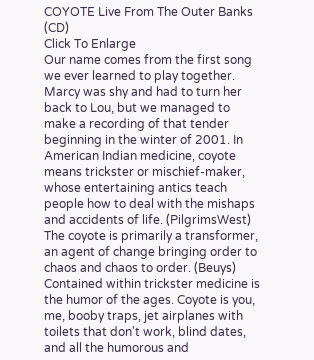COYOTE Live From The Outer Banks (CD)
Click To Enlarge
Our name comes from the first song we ever learned to play together. Marcy was shy and had to turn her back to Lou, but we managed to make a recording of that tender beginning in the winter of 2001. In American Indian medicine, coyote means trickster or mischief-maker, whose entertaining antics teach people how to deal with the mishaps and accidents of life. (PilgrimsWest) The coyote is primarily a transformer, an agent of change bringing order to chaos and chaos to order. (Beuys) Contained within trickster medicine is the humor of the ages. Coyote is you, me, booby traps, jet airplanes with toilets that don't work, blind dates, and all the humorous and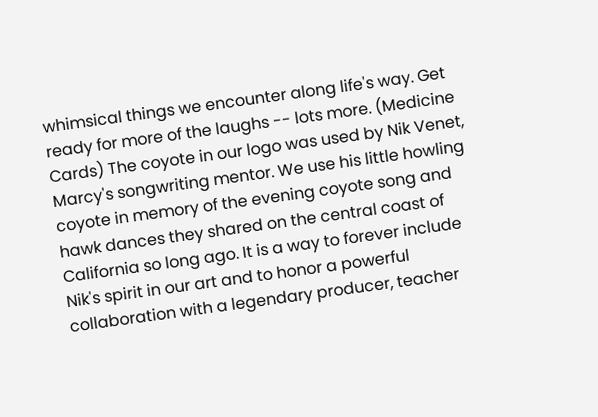whimsical things we encounter along life's way. Get ready for more of the laughs -- lots more. (Medicine Cards) The coyote in our logo was used by Nik Venet, Marcy's songwriting mentor. We use his little howling coyote in memory of the evening coyote song and hawk dances they shared on the central coast of California so long ago. It is a way to forever include Nik's spirit in our art and to honor a powerful collaboration with a legendary producer, teacher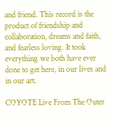and friend. This record is the product of friendship and collaboration, dreams and faith, and fearless loving. It took everything we both have ever done to get here, in our lives and in our art.

COYOTE Live From The Outer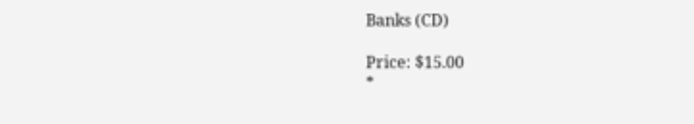Banks (CD)

Price: $15.00
*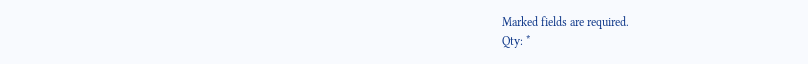Marked fields are required.
Qty: *